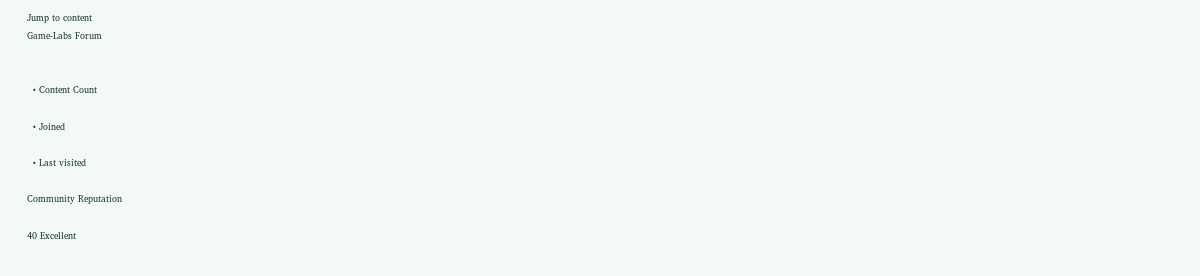Jump to content
Game-Labs Forum


  • Content Count

  • Joined

  • Last visited

Community Reputation

40 Excellent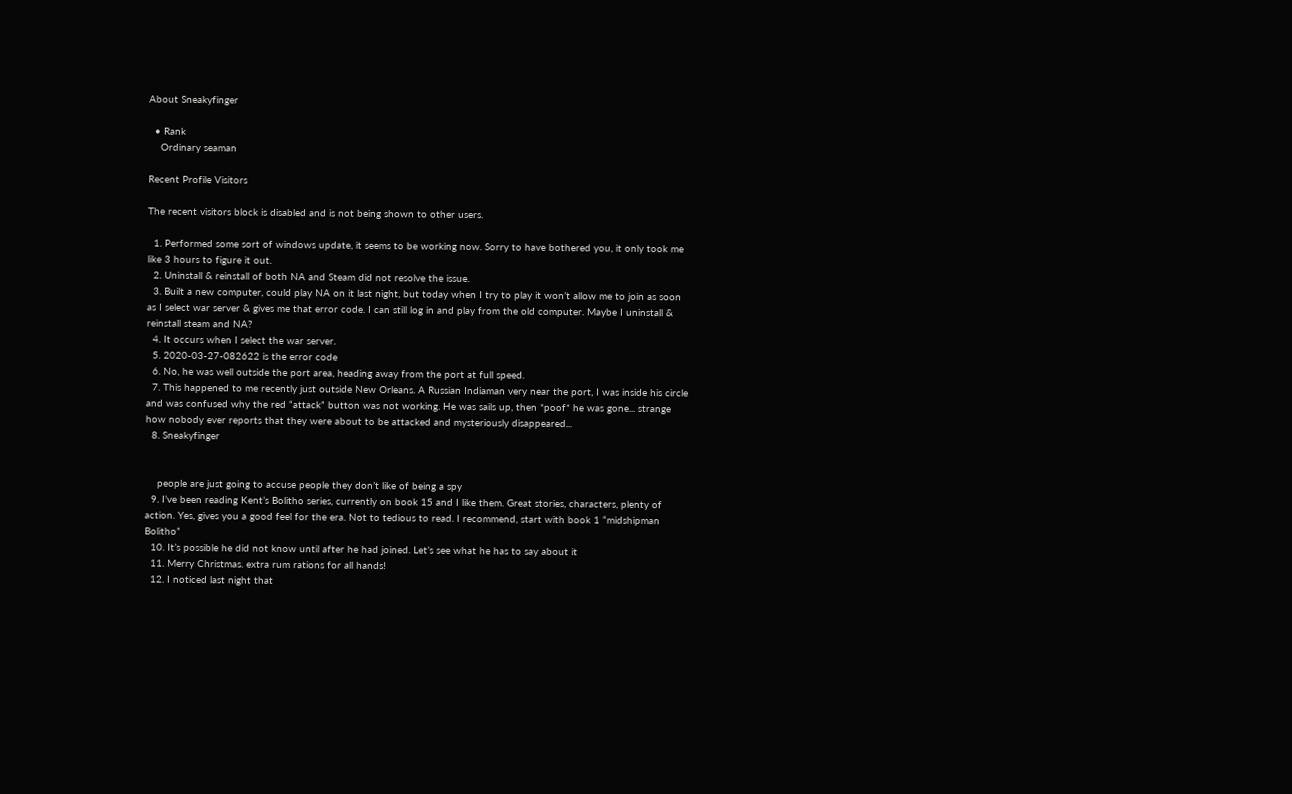About Sneakyfinger

  • Rank
    Ordinary seaman

Recent Profile Visitors

The recent visitors block is disabled and is not being shown to other users.

  1. Performed some sort of windows update, it seems to be working now. Sorry to have bothered you, it only took me like 3 hours to figure it out.
  2. Uninstall & reinstall of both NA and Steam did not resolve the issue.
  3. Built a new computer, could play NA on it last night, but today when I try to play it won’t allow me to join as soon as I select war server & gives me that error code. I can still log in and play from the old computer. Maybe I uninstall & reinstall steam and NA?
  4. It occurs when I select the war server.
  5. 2020-03-27-082622 is the error code
  6. No, he was well outside the port area, heading away from the port at full speed.
  7. This happened to me recently just outside New Orleans. A Russian Indiaman very near the port, I was inside his circle and was confused why the red “attack” button was not working. He was sails up, then *poof* he was gone... strange how nobody ever reports that they were about to be attacked and mysteriously disappeared...
  8. Sneakyfinger


    people are just going to accuse people they don’t like of being a spy
  9. I’ve been reading Kent’s Bolitho series, currently on book 15 and I like them. Great stories, characters, plenty of action. Yes, gives you a good feel for the era. Not to tedious to read. I recommend, start with book 1 “midshipman Bolitho”
  10. It’s possible he did not know until after he had joined. Let’s see what he has to say about it
  11. Merry Christmas. extra rum rations for all hands!
  12. I noticed last night that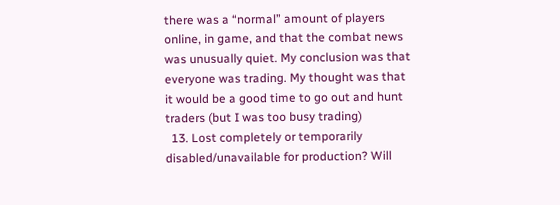there was a “normal” amount of players online, in game, and that the combat news was unusually quiet. My conclusion was that everyone was trading. My thought was that it would be a good time to go out and hunt traders (but I was too busy trading)
  13. Lost completely or temporarily disabled/unavailable for production? Will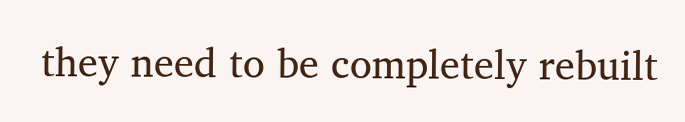they need to be completely rebuilt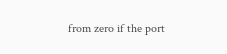from zero if the port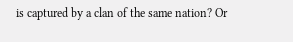is captured by a clan of the same nation? Or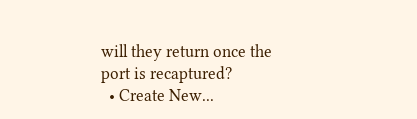will they return once the port is recaptured?
  • Create New...